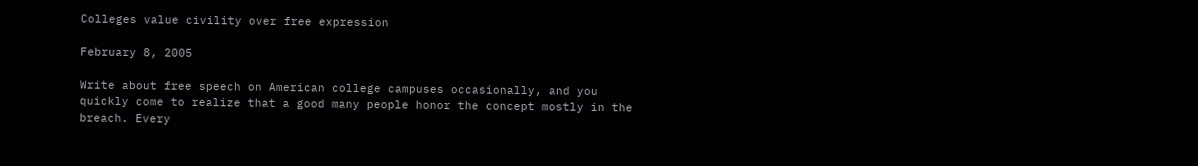Colleges value civility over free expression

February 8, 2005

Write about free speech on American college campuses occasionally, and you quickly come to realize that a good many people honor the concept mostly in the breach. Every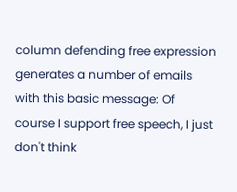column defending free expression generates a number of emails with this basic message: Of course I support free speech, I just don't think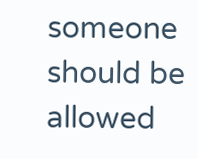someone should be allowed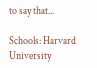to say that...

Schools: Harvard University